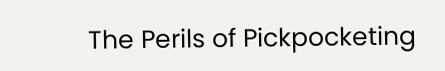The Perils of Pickpocketing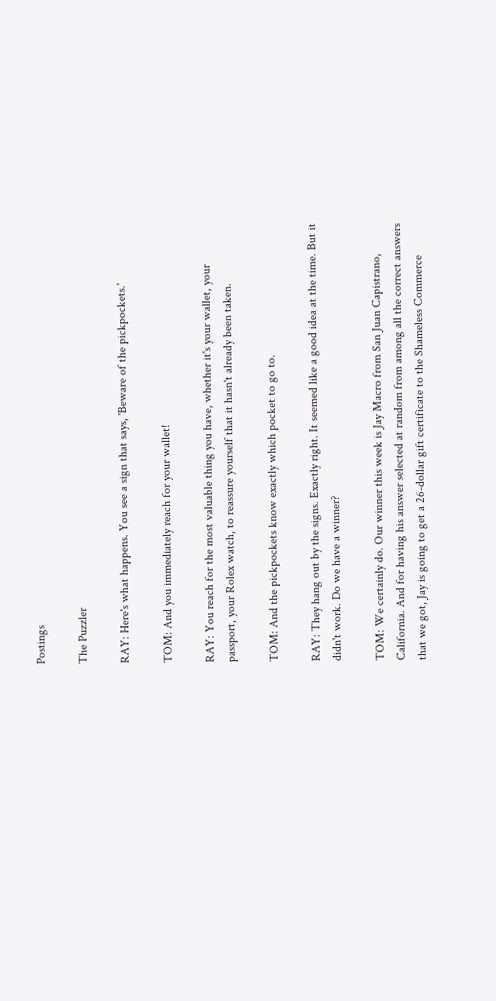Postings

The Puzzler

RAY: Here's what happens. You see a sign that says, 'Beware of the pickpockets.'

TOM: And you immediately reach for your wallet!

RAY: You reach for the most valuable thing you have, whether it's your wallet, your passport, your Rolex watch, to reassure yourself that it hasn't already been taken.

TOM: And the pickpockets know exactly which pocket to go to.

RAY: They hang out by the signs. Exactly right. It seemed like a good idea at the time. But it didn't work. Do we have a winner?

TOM: We certainly do. Our winner this week is Jay Macro from San Juan Capistrano, California. And for having his answer selected at random from among all the correct answers that we got, Jay is going to get a 26-dollar gift certificate to the Shameless Commerce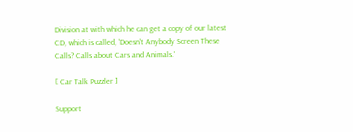Division at with which he can get a copy of our latest CD, which is called, 'Doesn't Anybody Screen These Calls? Calls about Cars and Animals.'

[ Car Talk Puzzler ]

Support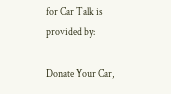for Car Talk is provided by:

Donate Your Car,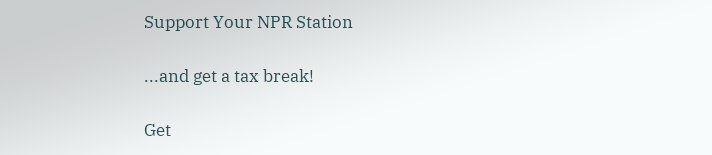Support Your NPR Station

...and get a tax break!

Get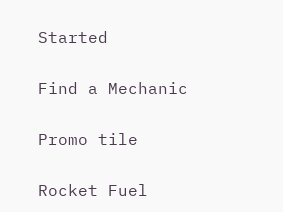Started

Find a Mechanic

Promo tile

Rocket Fuel